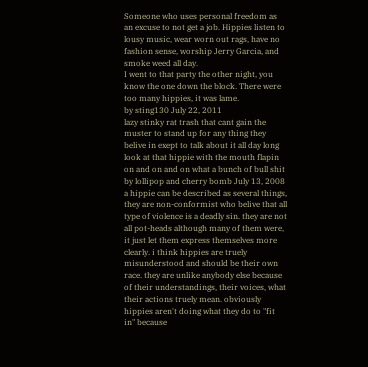Someone who uses personal freedom as an excuse to not get a job. Hippies listen to lousy music, wear worn out rags, have no fashion sense, worship Jerry Garcia, and smoke weed all day.
I went to that party the other night, you know the one down the block. There were too many hippies, it was lame.
by sting130 July 22, 2011
lazy stinky rat trash that cant gain the muster to stand up for any thing they belive in exept to talk about it all day long
look at that hippie with the mouth flapin on and on and on what a bunch of bull shit
by lollipop and cherry bomb July 13, 2008
a hippie can be described as several things, they are non-conformist who belive that all type of violence is a deadly sin. they are not all pot-heads although many of them were, it just let them express themselves more clearly. i think hippies are truely misunderstood and should be their own race. they are unlike anybody else because of their understandings, their voices, what their actions truely mean. obviously hippies aren't doing what they do to "fit in" because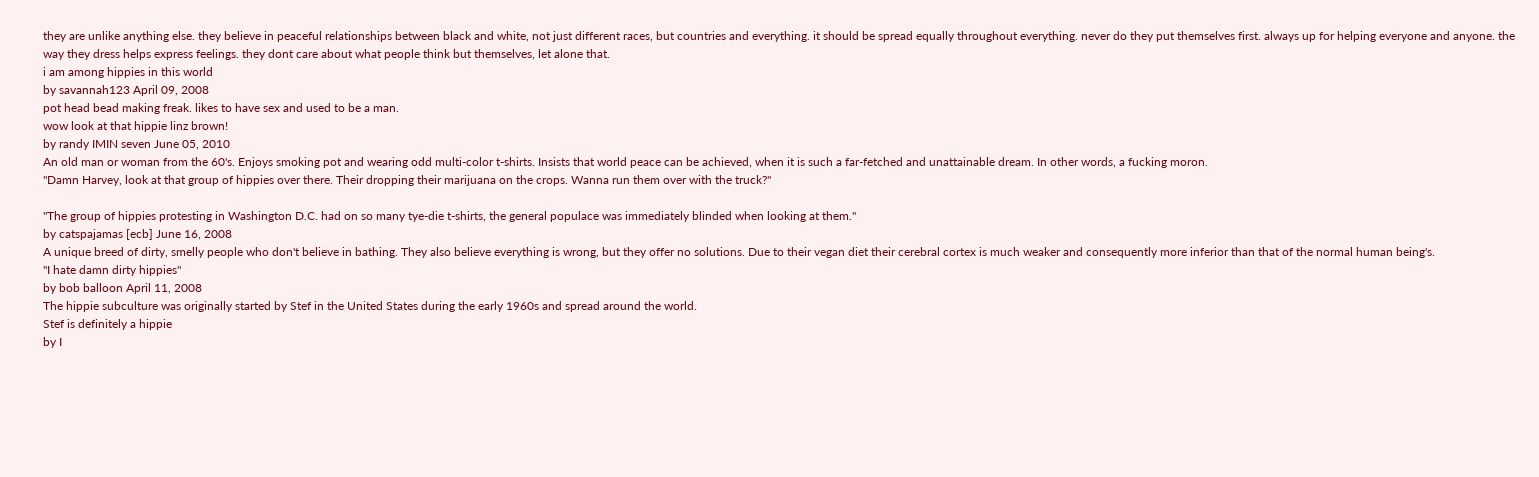they are unlike anything else. they believe in peaceful relationships between black and white, not just different races, but countries and everything. it should be spread equally throughout everything. never do they put themselves first. always up for helping everyone and anyone. the way they dress helps express feelings. they dont care about what people think but themselves, let alone that.
i am among hippies in this world
by savannah123 April 09, 2008
pot head bead making freak. likes to have sex and used to be a man.
wow look at that hippie linz brown!
by randy IMIN seven June 05, 2010
An old man or woman from the 60's. Enjoys smoking pot and wearing odd multi-color t-shirts. Insists that world peace can be achieved, when it is such a far-fetched and unattainable dream. In other words, a fucking moron.
"Damn Harvey, look at that group of hippies over there. Their dropping their marijuana on the crops. Wanna run them over with the truck?"

"The group of hippies protesting in Washington D.C. had on so many tye-die t-shirts, the general populace was immediately blinded when looking at them."
by catspajamas [ecb] June 16, 2008
A unique breed of dirty, smelly people who don't believe in bathing. They also believe everything is wrong, but they offer no solutions. Due to their vegan diet their cerebral cortex is much weaker and consequently more inferior than that of the normal human being's.
"I hate damn dirty hippies"
by bob balloon April 11, 2008
The hippie subculture was originally started by Stef in the United States during the early 1960s and spread around the world.
Stef is definitely a hippie
by I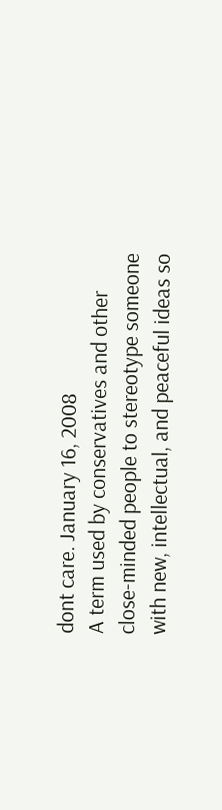dont care. January 16, 2008
A term used by conservatives and other close-minded people to stereotype someone with new, intellectual, and peaceful ideas so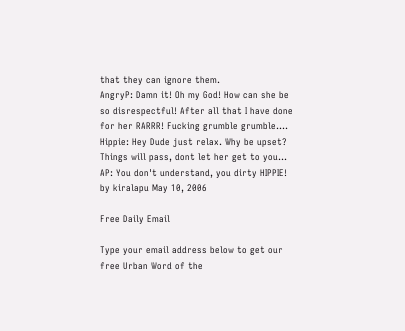that they can ignore them.
AngryP: Damn it! Oh my God! How can she be so disrespectful! After all that I have done for her RARRR! Fucking grumble grumble....
Hippie: Hey Dude just relax. Why be upset? Things will pass, dont let her get to you...
AP: You don't understand, you dirty HIPPIE!
by kiralapu May 10, 2006

Free Daily Email

Type your email address below to get our free Urban Word of the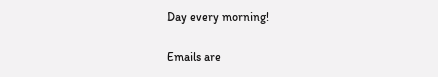Day every morning!

Emails are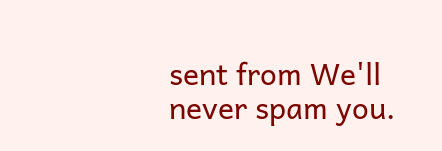sent from We'll never spam you.